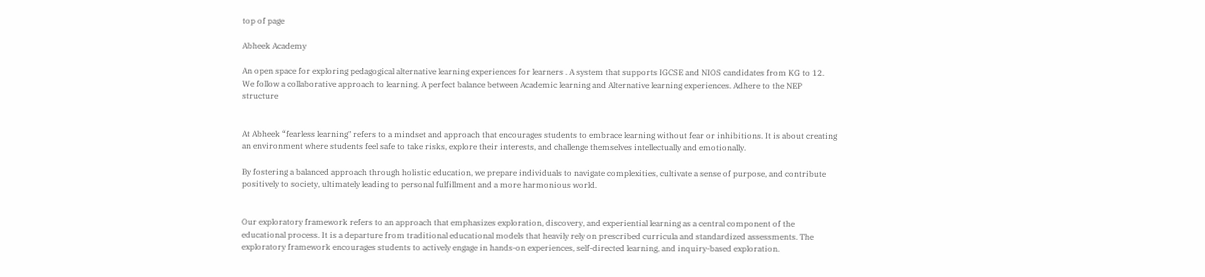top of page

Abheek Academy

An open space for exploring pedagogical alternative learning experiences for learners . A system that supports IGCSE and NIOS candidates from KG to 12. We follow a collaborative approach to learning. A perfect balance between Academic learning and Alternative learning experiences. Adhere to the NEP structure


At Abheek “fearless learning" refers to a mindset and approach that encourages students to embrace learning without fear or inhibitions. It is about creating an environment where students feel safe to take risks, explore their interests, and challenge themselves intellectually and emotionally.

By fostering a balanced approach through holistic education, we prepare individuals to navigate complexities, cultivate a sense of purpose, and contribute positively to society, ultimately leading to personal fulfillment and a more harmonious world.


Our exploratory framework refers to an approach that emphasizes exploration, discovery, and experiential learning as a central component of the educational process. It is a departure from traditional educational models that heavily rely on prescribed curricula and standardized assessments. The exploratory framework encourages students to actively engage in hands-on experiences, self-directed learning, and inquiry-based exploration.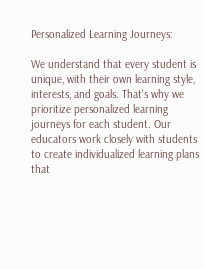Personalized Learning Journeys:

We understand that every student is unique, with their own learning style, interests, and goals. That's why we prioritize personalized learning journeys for each student. Our educators work closely with students to create individualized learning plans that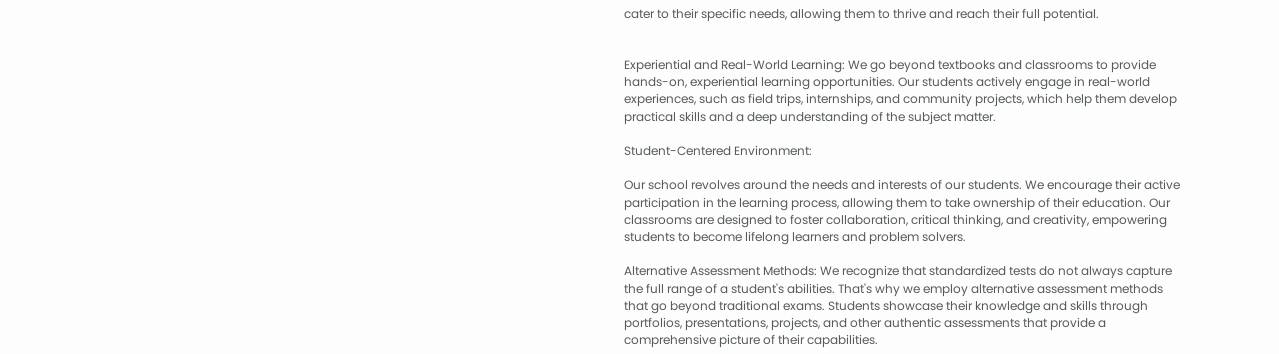cater to their specific needs, allowing them to thrive and reach their full potential.


Experiential and Real-World Learning: We go beyond textbooks and classrooms to provide hands-on, experiential learning opportunities. Our students actively engage in real-world experiences, such as field trips, internships, and community projects, which help them develop practical skills and a deep understanding of the subject matter.

Student-Centered Environment:

Our school revolves around the needs and interests of our students. We encourage their active participation in the learning process, allowing them to take ownership of their education. Our classrooms are designed to foster collaboration, critical thinking, and creativity, empowering students to become lifelong learners and problem solvers.

Alternative Assessment Methods: We recognize that standardized tests do not always capture the full range of a student's abilities. That's why we employ alternative assessment methods that go beyond traditional exams. Students showcase their knowledge and skills through portfolios, presentations, projects, and other authentic assessments that provide a comprehensive picture of their capabilities.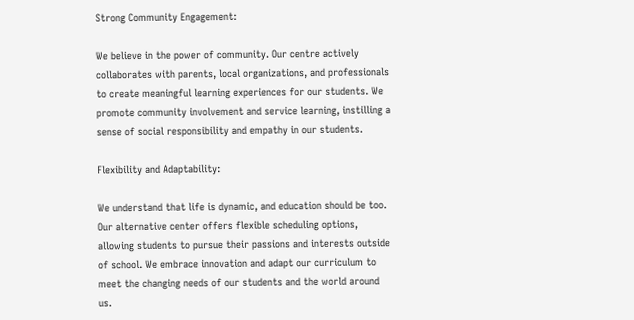Strong Community Engagement:

We believe in the power of community. Our centre actively collaborates with parents, local organizations, and professionals to create meaningful learning experiences for our students. We promote community involvement and service learning, instilling a sense of social responsibility and empathy in our students.

Flexibility and Adaptability:

We understand that life is dynamic, and education should be too. Our alternative center offers flexible scheduling options, allowing students to pursue their passions and interests outside of school. We embrace innovation and adapt our curriculum to meet the changing needs of our students and the world around us.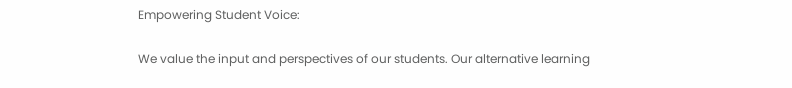Empowering Student Voice:

We value the input and perspectives of our students. Our alternative learning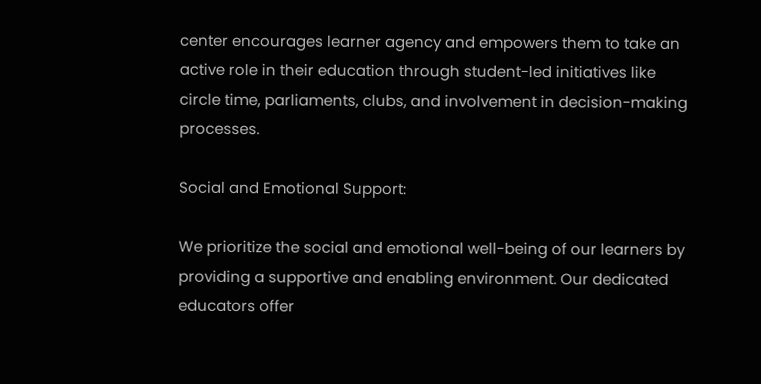center encourages learner agency and empowers them to take an active role in their education through student-led initiatives like circle time, parliaments, clubs, and involvement in decision-making processes.

Social and Emotional Support:

We prioritize the social and emotional well-being of our learners by providing a supportive and enabling environment. Our dedicated educators offer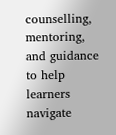counselling, mentoring, and guidance to help learners navigate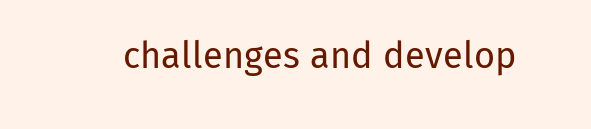challenges and develop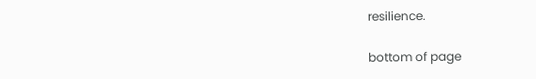resilience.

bottom of page